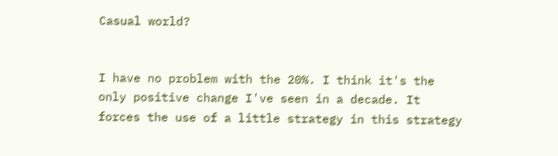Casual world?


I have no problem with the 20%. I think it's the only positive change I've seen in a decade. It forces the use of a little strategy in this strategy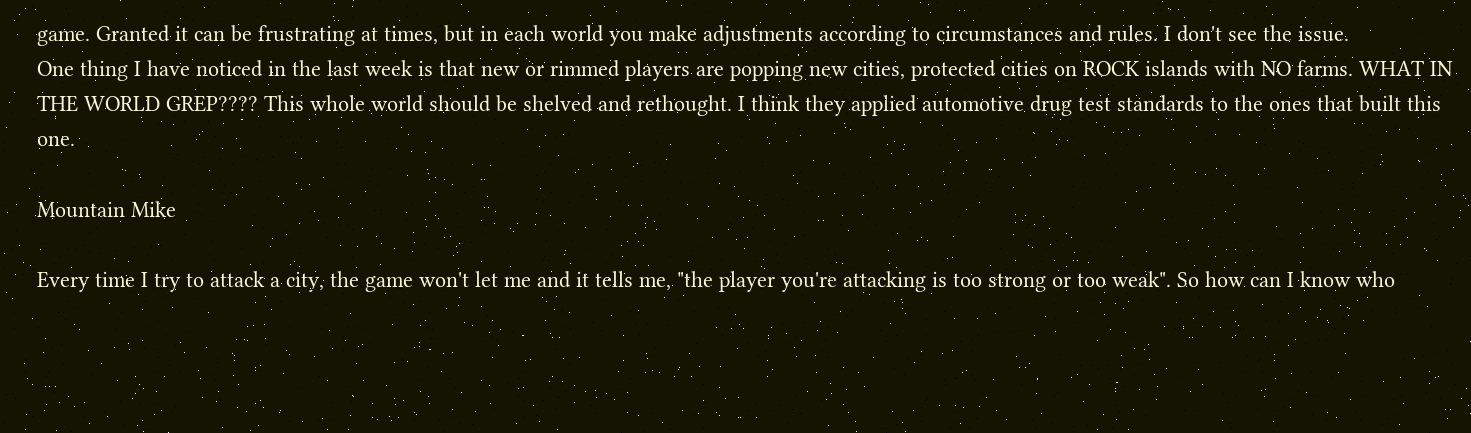game. Granted it can be frustrating at times, but in each world you make adjustments according to circumstances and rules. I don't see the issue.
One thing I have noticed in the last week is that new or rimmed players are popping new cities, protected cities on ROCK islands with NO farms. WHAT IN THE WORLD GREP???? This whole world should be shelved and rethought. I think they applied automotive drug test standards to the ones that built this one.

Mountain Mike

Every time I try to attack a city, the game won't let me and it tells me, "the player you're attacking is too strong or too weak". So how can I know who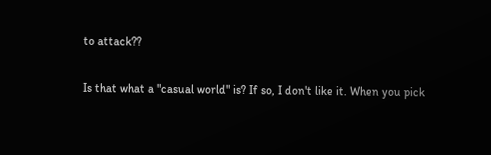to attack??

Is that what a "casual world" is? If so, I don't like it. When you pick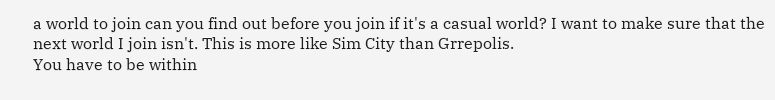a world to join can you find out before you join if it's a casual world? I want to make sure that the next world I join isn't. This is more like Sim City than Grrepolis.
You have to be within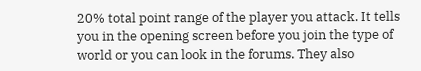20% total point range of the player you attack. It tells you in the opening screen before you join the type of world or you can look in the forums. They also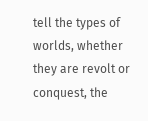tell the types of worlds, whether they are revolt or conquest, the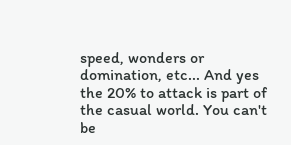speed, wonders or domination, etc... And yes the 20% to attack is part of the casual world. You can't be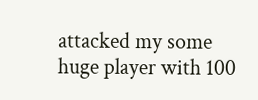attacked my some huge player with 100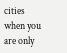cities when you are only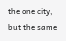the one city, but the same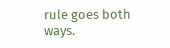rule goes both ways.